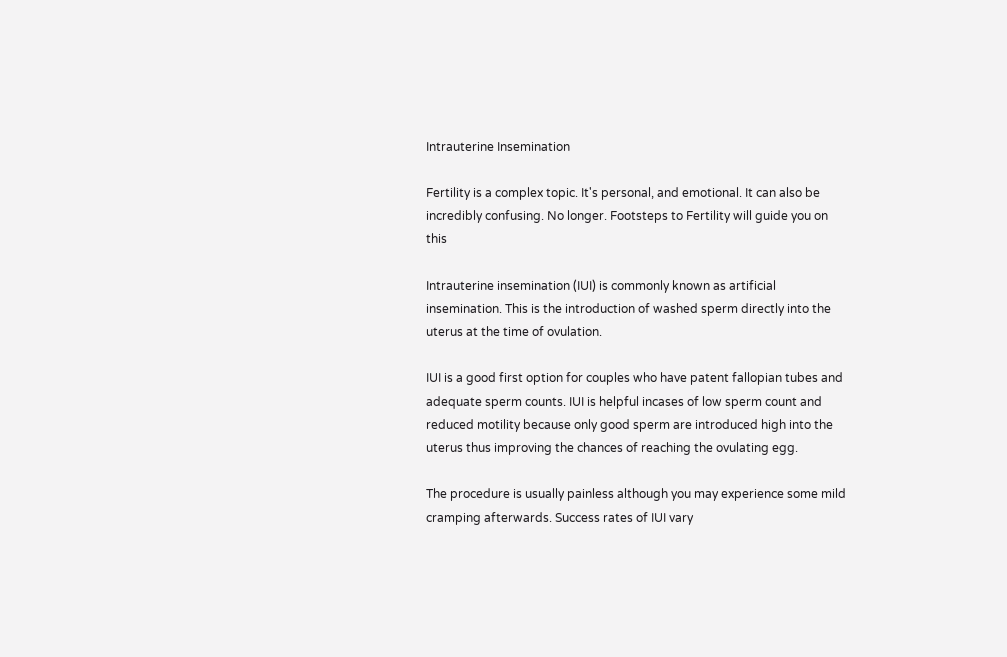Intrauterine Insemination

Fertility is a complex topic. It's personal, and emotional. It can also be incredibly confusing. No longer. Footsteps to Fertility will guide you on this

Intrauterine insemination (IUI) is commonly known as artificial insemination. This is the introduction of washed sperm directly into the uterus at the time of ovulation.

IUI is a good first option for couples who have patent fallopian tubes and adequate sperm counts. IUI is helpful incases of low sperm count and reduced motility because only good sperm are introduced high into the uterus thus improving the chances of reaching the ovulating egg.

The procedure is usually painless although you may experience some mild cramping afterwards. Success rates of IUI vary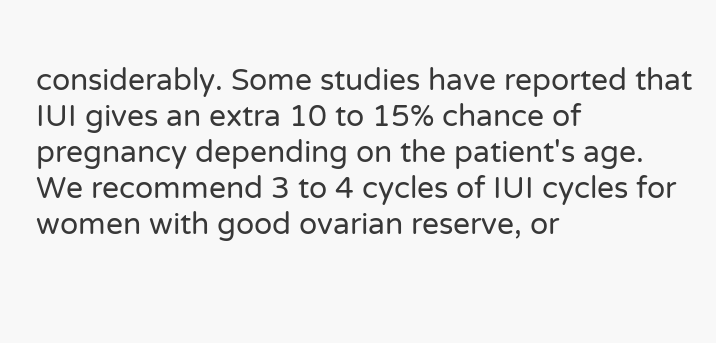considerably. Some studies have reported that IUI gives an extra 10 to 15% chance of pregnancy depending on the patient's age. We recommend 3 to 4 cycles of IUI cycles for women with good ovarian reserve, or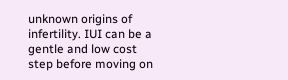unknown origins of infertility. IUI can be a gentle and low cost step before moving on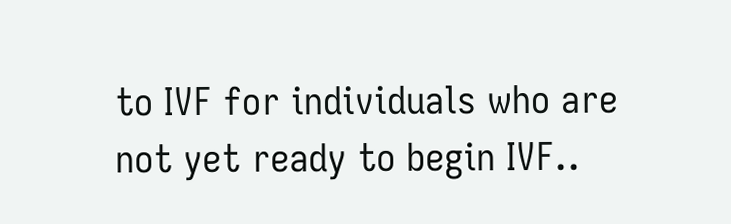to IVF for individuals who are not yet ready to begin IVF..